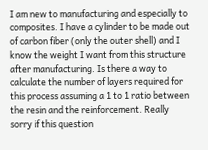I am new to manufacturing and especially to composites. I have a cylinder to be made out of carbon fiber (only the outer shell) and I know the weight I want from this structure after manufacturing. Is there a way to calculate the number of layers required for this process assuming a 1 to 1 ratio between the resin and the reinforcement. Really sorry if this question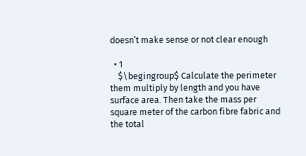doesn’t make sense or not clear enough

  • 1
    $\begingroup$ Calculate the perimeter them multiply by length and you have surface area. Then take the mass per square meter of the carbon fibre fabric and the total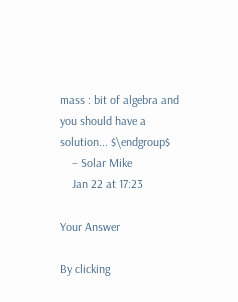mass : bit of algebra and you should have a solution... $\endgroup$
    – Solar Mike
    Jan 22 at 17:23

Your Answer

By clicking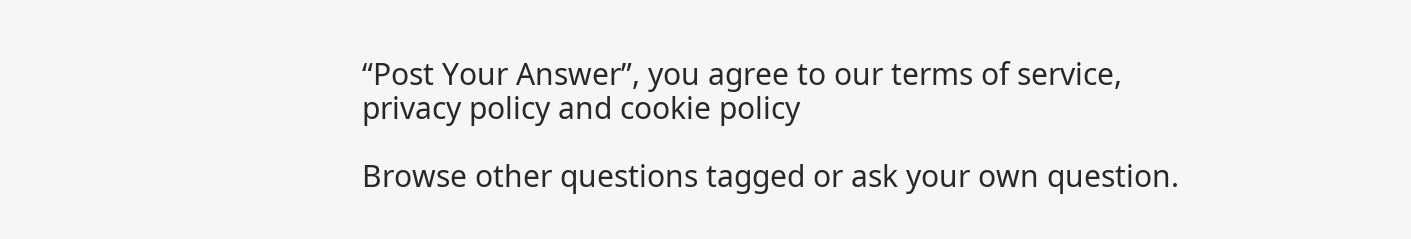“Post Your Answer”, you agree to our terms of service, privacy policy and cookie policy

Browse other questions tagged or ask your own question.